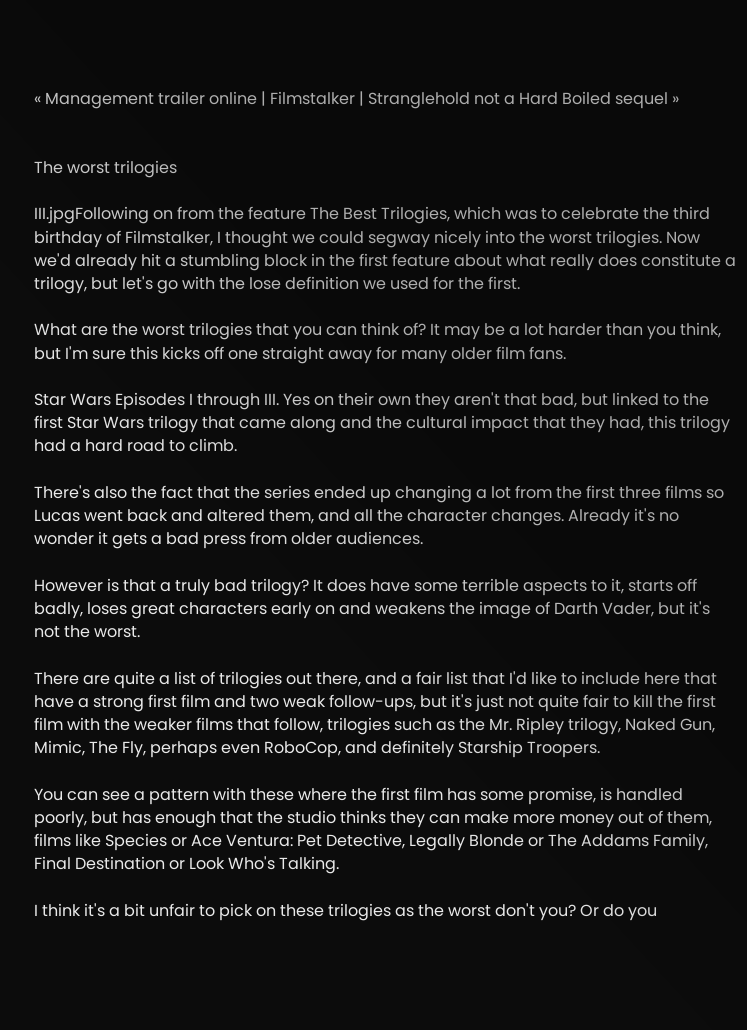« Management trailer online | Filmstalker | Stranglehold not a Hard Boiled sequel »


The worst trilogies

III.jpgFollowing on from the feature The Best Trilogies, which was to celebrate the third birthday of Filmstalker, I thought we could segway nicely into the worst trilogies. Now we'd already hit a stumbling block in the first feature about what really does constitute a trilogy, but let's go with the lose definition we used for the first.

What are the worst trilogies that you can think of? It may be a lot harder than you think, but I'm sure this kicks off one straight away for many older film fans.

Star Wars Episodes I through III. Yes on their own they aren't that bad, but linked to the first Star Wars trilogy that came along and the cultural impact that they had, this trilogy had a hard road to climb.

There's also the fact that the series ended up changing a lot from the first three films so Lucas went back and altered them, and all the character changes. Already it's no wonder it gets a bad press from older audiences.

However is that a truly bad trilogy? It does have some terrible aspects to it, starts off badly, loses great characters early on and weakens the image of Darth Vader, but it's not the worst.

There are quite a list of trilogies out there, and a fair list that I'd like to include here that have a strong first film and two weak follow-ups, but it's just not quite fair to kill the first film with the weaker films that follow, trilogies such as the Mr. Ripley trilogy, Naked Gun, Mimic, The Fly, perhaps even RoboCop, and definitely Starship Troopers.

You can see a pattern with these where the first film has some promise, is handled poorly, but has enough that the studio thinks they can make more money out of them, films like Species or Ace Ventura: Pet Detective, Legally Blonde or The Addams Family, Final Destination or Look Who's Talking.

I think it's a bit unfair to pick on these trilogies as the worst don't you? Or do you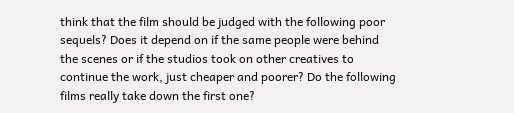think that the film should be judged with the following poor sequels? Does it depend on if the same people were behind the scenes or if the studios took on other creatives to continue the work, just cheaper and poorer? Do the following films really take down the first one?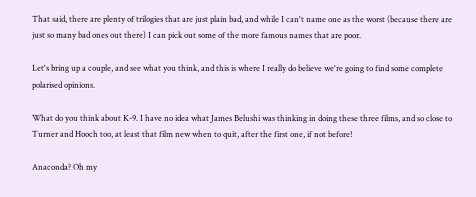That said, there are plenty of trilogies that are just plain bad, and while I can't name one as the worst (because there are just so many bad ones out there) I can pick out some of the more famous names that are poor.

Let's bring up a couple, and see what you think, and this is where I really do believe we're going to find some complete polarised opinions.

What do you think about K-9. I have no idea what James Belushi was thinking in doing these three films, and so close to Turner and Hooch too, at least that film new when to quit, after the first one, if not before!

Anaconda? Oh my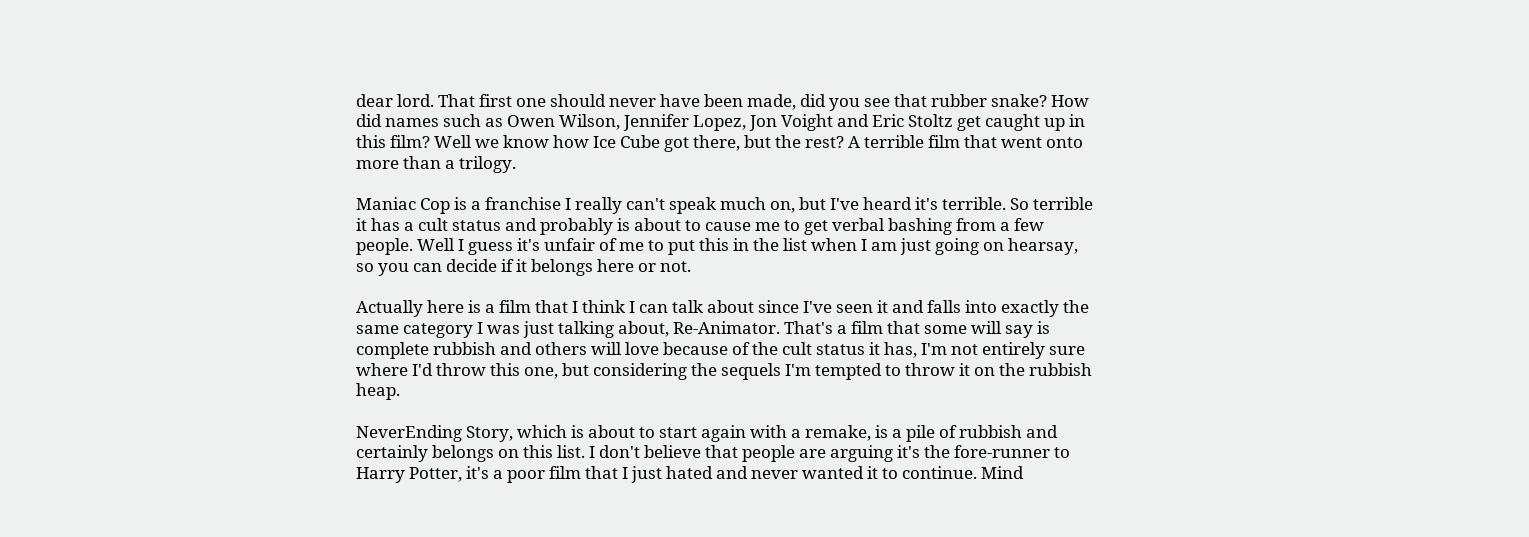dear lord. That first one should never have been made, did you see that rubber snake? How did names such as Owen Wilson, Jennifer Lopez, Jon Voight and Eric Stoltz get caught up in this film? Well we know how Ice Cube got there, but the rest? A terrible film that went onto more than a trilogy.

Maniac Cop is a franchise I really can't speak much on, but I've heard it's terrible. So terrible it has a cult status and probably is about to cause me to get verbal bashing from a few people. Well I guess it's unfair of me to put this in the list when I am just going on hearsay, so you can decide if it belongs here or not.

Actually here is a film that I think I can talk about since I've seen it and falls into exactly the same category I was just talking about, Re-Animator. That's a film that some will say is complete rubbish and others will love because of the cult status it has, I'm not entirely sure where I'd throw this one, but considering the sequels I'm tempted to throw it on the rubbish heap.

NeverEnding Story, which is about to start again with a remake, is a pile of rubbish and certainly belongs on this list. I don't believe that people are arguing it's the fore-runner to Harry Potter, it's a poor film that I just hated and never wanted it to continue. Mind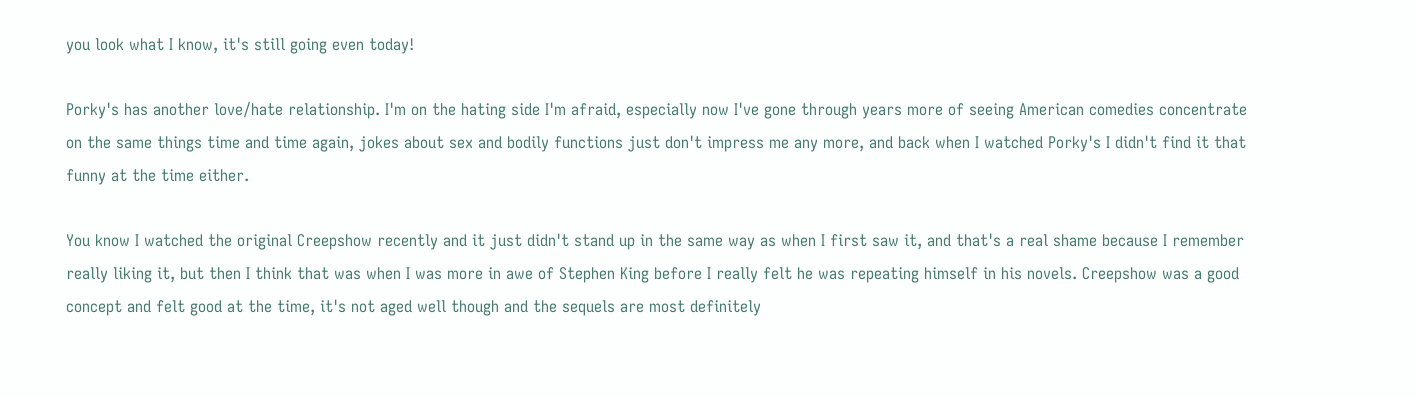you look what I know, it's still going even today!

Porky's has another love/hate relationship. I'm on the hating side I'm afraid, especially now I've gone through years more of seeing American comedies concentrate on the same things time and time again, jokes about sex and bodily functions just don't impress me any more, and back when I watched Porky's I didn't find it that funny at the time either.

You know I watched the original Creepshow recently and it just didn't stand up in the same way as when I first saw it, and that's a real shame because I remember really liking it, but then I think that was when I was more in awe of Stephen King before I really felt he was repeating himself in his novels. Creepshow was a good concept and felt good at the time, it's not aged well though and the sequels are most definitely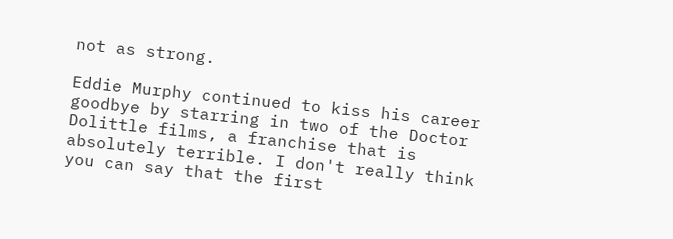not as strong.

Eddie Murphy continued to kiss his career goodbye by starring in two of the Doctor Dolittle films, a franchise that is absolutely terrible. I don't really think you can say that the first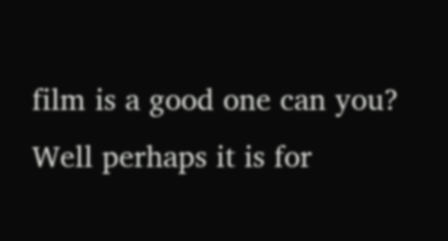film is a good one can you? Well perhaps it is for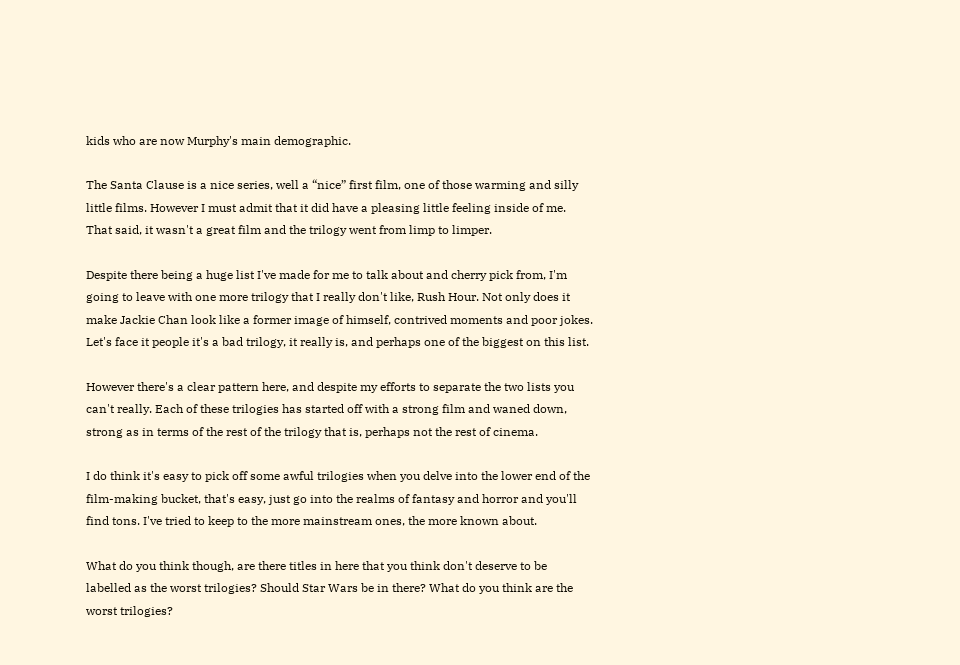kids who are now Murphy's main demographic.

The Santa Clause is a nice series, well a “nice” first film, one of those warming and silly little films. However I must admit that it did have a pleasing little feeling inside of me. That said, it wasn't a great film and the trilogy went from limp to limper.

Despite there being a huge list I've made for me to talk about and cherry pick from, I'm going to leave with one more trilogy that I really don't like, Rush Hour. Not only does it make Jackie Chan look like a former image of himself, contrived moments and poor jokes. Let's face it people it's a bad trilogy, it really is, and perhaps one of the biggest on this list.

However there's a clear pattern here, and despite my efforts to separate the two lists you can't really. Each of these trilogies has started off with a strong film and waned down, strong as in terms of the rest of the trilogy that is, perhaps not the rest of cinema.

I do think it's easy to pick off some awful trilogies when you delve into the lower end of the film-making bucket, that's easy, just go into the realms of fantasy and horror and you'll find tons. I've tried to keep to the more mainstream ones, the more known about.

What do you think though, are there titles in here that you think don't deserve to be labelled as the worst trilogies? Should Star Wars be in there? What do you think are the worst trilogies?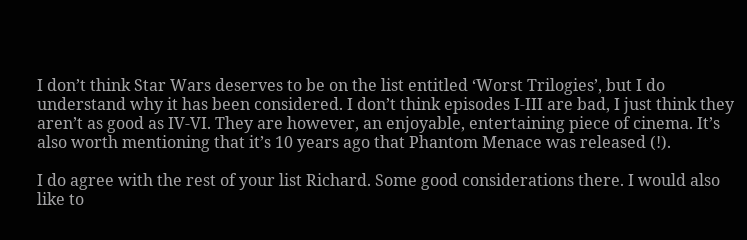I don’t think Star Wars deserves to be on the list entitled ‘Worst Trilogies’, but I do understand why it has been considered. I don’t think episodes I-III are bad, I just think they aren’t as good as IV-VI. They are however, an enjoyable, entertaining piece of cinema. It’s also worth mentioning that it’s 10 years ago that Phantom Menace was released (!).

I do agree with the rest of your list Richard. Some good considerations there. I would also like to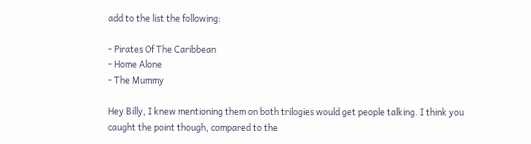add to the list the following:

- Pirates Of The Caribbean
- Home Alone
- The Mummy

Hey Billy, I knew mentioning them on both trilogies would get people talking. I think you caught the point though, compared to the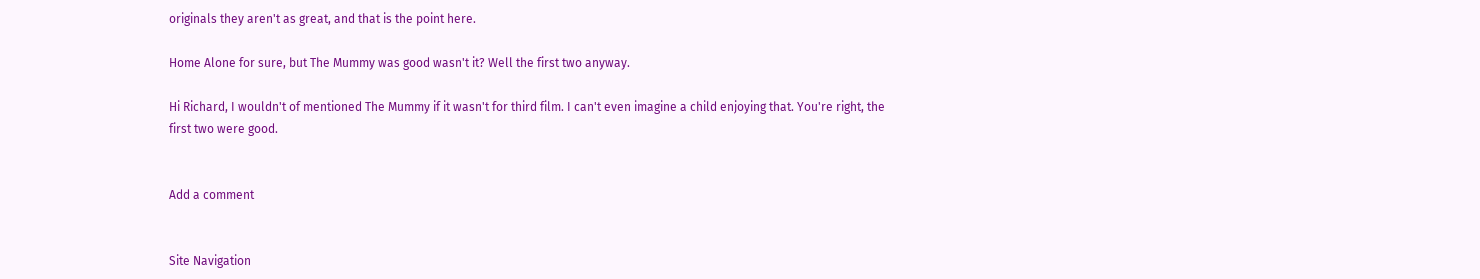originals they aren't as great, and that is the point here.

Home Alone for sure, but The Mummy was good wasn't it? Well the first two anyway.

Hi Richard, I wouldn't of mentioned The Mummy if it wasn't for third film. I can't even imagine a child enjoying that. You're right, the first two were good.


Add a comment


Site Navigation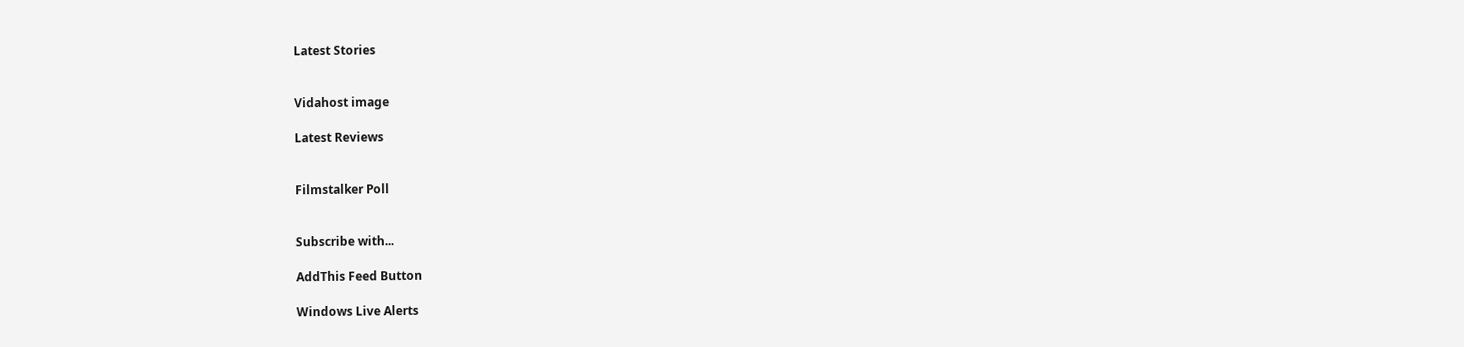Latest Stories


Vidahost image

Latest Reviews


Filmstalker Poll


Subscribe with...

AddThis Feed Button

Windows Live Alerts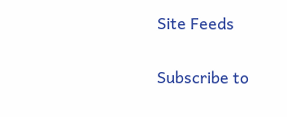Site Feeds

Subscribe to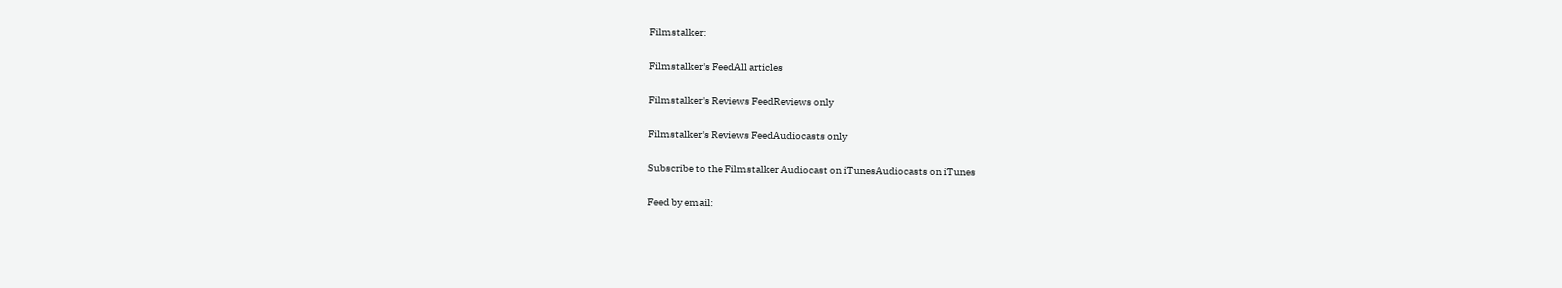Filmstalker:

Filmstalker's FeedAll articles

Filmstalker's Reviews FeedReviews only

Filmstalker's Reviews FeedAudiocasts only

Subscribe to the Filmstalker Audiocast on iTunesAudiocasts on iTunes

Feed by email: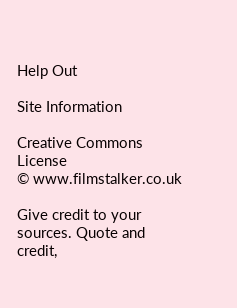Help Out

Site Information

Creative Commons License
© www.filmstalker.co.uk

Give credit to your sources. Quote and credit,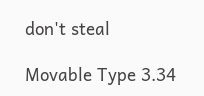don't steal

Movable Type 3.34